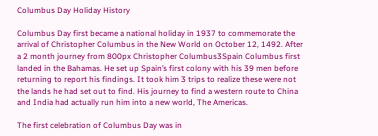Columbus Day Holiday History

Columbus Day first became a national holiday in 1937 to commemorate the arrival of Christopher Columbus in the New World on October 12, 1492. After a 2 month journey from 800px Christopher Columbus3Spain Columbus first landed in the Bahamas. He set up Spain’s first colony with his 39 men before returning to report his findings. It took him 3 trips to realize these were not the lands he had set out to find. His journey to find a western route to China and India had actually run him into a new world, The Americas.

The first celebration of Columbus Day was in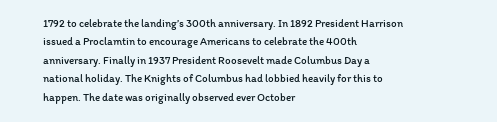1792 to celebrate the landing’s 300th anniversary. In 1892 President Harrison issued a Proclamtin to encourage Americans to celebrate the 400th anniversary. Finally in 1937 President Roosevelt made Columbus Day a national holiday. The Knights of Columbus had lobbied heavily for this to happen. The date was originally observed ever October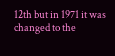12th but in 1971 it was changed to the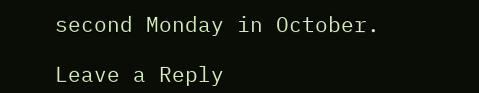second Monday in October.

Leave a Reply